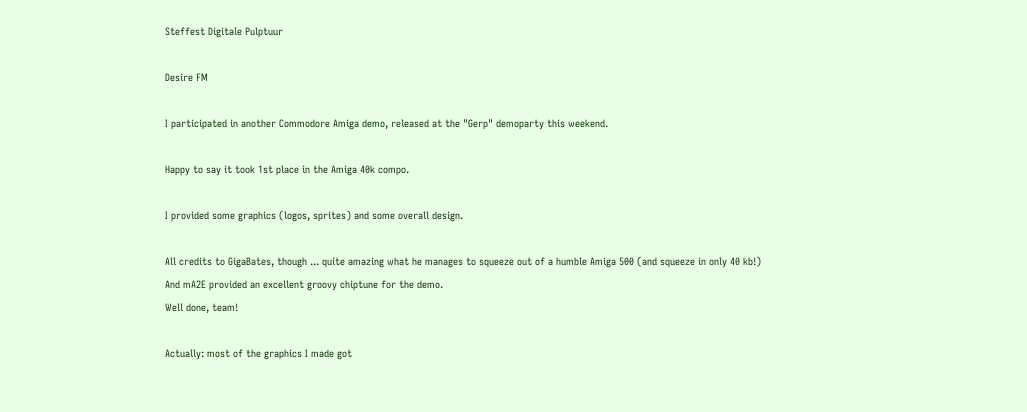Steffest Digitale Pulptuur

Desire FM

I participated in another Commodore Amiga demo, released at the "Gerp" demoparty this weekend.

Happy to say it took 1st place in the Amiga 40k compo.

I provided some graphics (logos, sprites) and some overall design.

All credits to GigaBates, though ... quite amazing what he manages to squeeze out of a humble Amiga 500 (and squeeze in only 40 kb!)
And mA2E provided an excellent groovy chiptune for the demo.
Well done, team!

Actually: most of the graphics I made got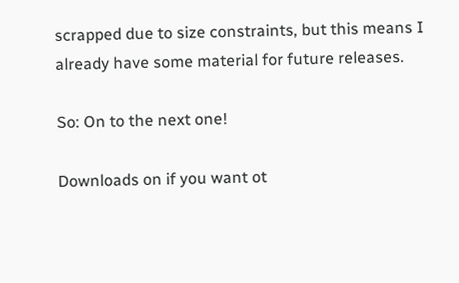scrapped due to size constraints, but this means I already have some material for future releases.

So: On to the next one!

Downloads on if you want ot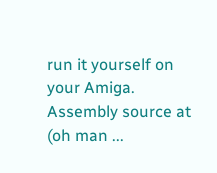run it yourself on your Amiga.
Assembly source at
(oh man ...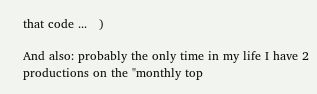that code ...   )

And also: probably the only time in my life I have 2 productions on the "monthly top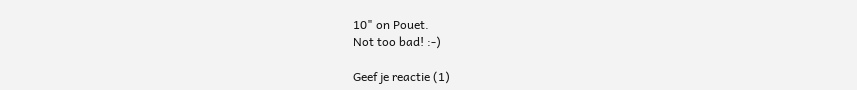10" on Pouet.
Not too bad! :-)

Geef je reactie (1)